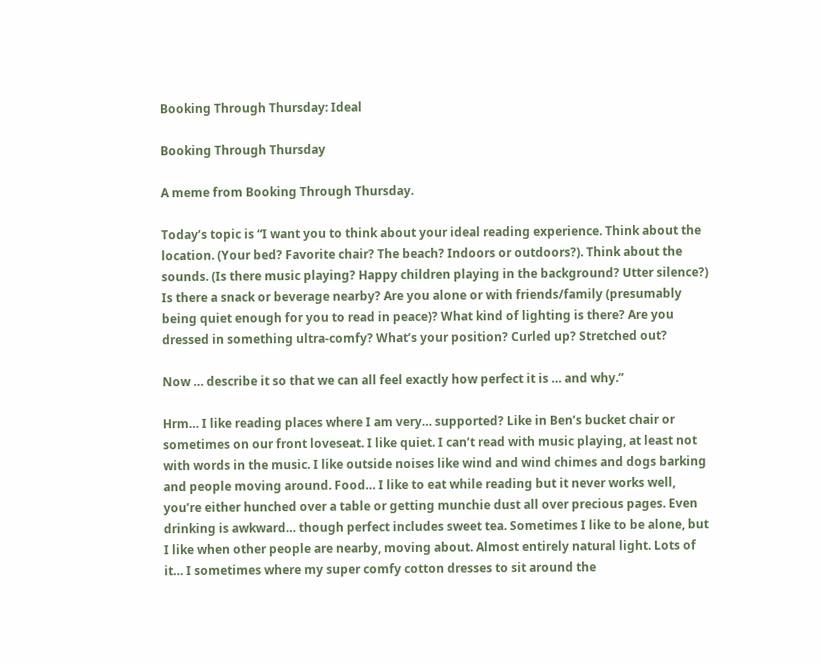Booking Through Thursday: Ideal

Booking Through Thursday

A meme from Booking Through Thursday.

Today’s topic is “I want you to think about your ideal reading experience. Think about the location. (Your bed? Favorite chair? The beach? Indoors or outdoors?). Think about the sounds. (Is there music playing? Happy children playing in the background? Utter silence?) Is there a snack or beverage nearby? Are you alone or with friends/family (presumably being quiet enough for you to read in peace)? What kind of lighting is there? Are you dressed in something ultra-comfy? What’s your position? Curled up? Stretched out?

Now … describe it so that we can all feel exactly how perfect it is … and why.”

Hrm… I like reading places where I am very… supported? Like in Ben’s bucket chair or sometimes on our front loveseat. I like quiet. I can’t read with music playing, at least not with words in the music. I like outside noises like wind and wind chimes and dogs barking and people moving around. Food… I like to eat while reading but it never works well, you’re either hunched over a table or getting munchie dust all over precious pages. Even drinking is awkward… though perfect includes sweet tea. Sometimes I like to be alone, but I like when other people are nearby, moving about. Almost entirely natural light. Lots of it… I sometimes where my super comfy cotton dresses to sit around the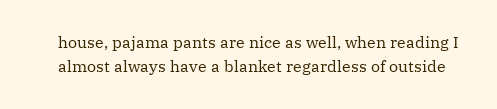house, pajama pants are nice as well, when reading I almost always have a blanket regardless of outside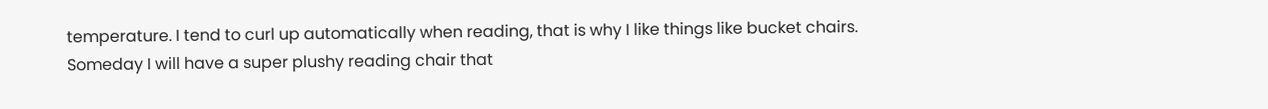temperature. I tend to curl up automatically when reading, that is why I like things like bucket chairs. Someday I will have a super plushy reading chair that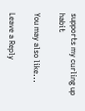supports my curling up habit

You may also like...

Leave a Reply